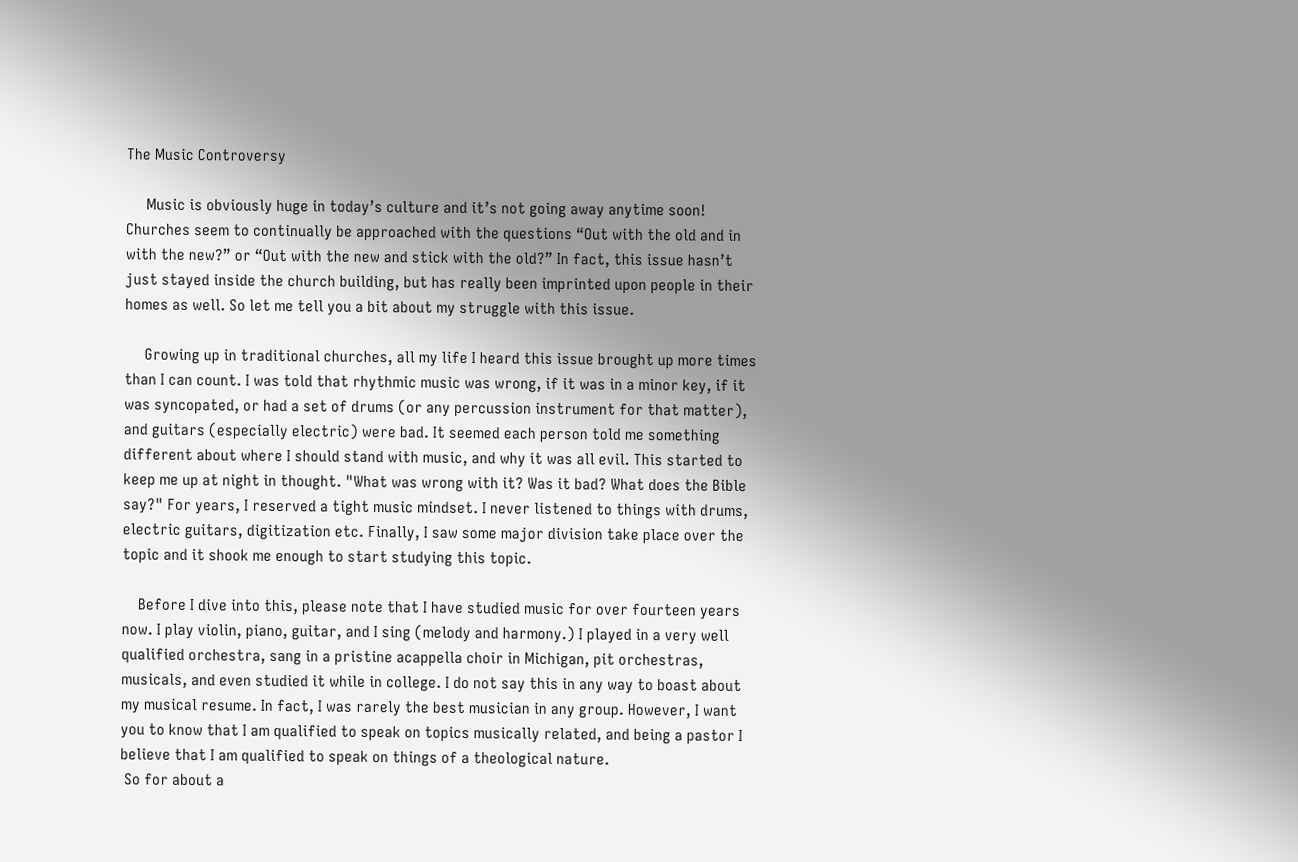The Music Controversy

     Music is obviously huge in today’s culture and it’s not going away anytime soon! Churches seem to continually be approached with the questions “Out with the old and in with the new?” or “Out with the new and stick with the old?” In fact, this issue hasn’t just stayed inside the church building, but has really been imprinted upon people in their homes as well. So let me tell you a bit about my struggle with this issue.

     Growing up in traditional churches, all my life I heard this issue brought up more times than I can count. I was told that rhythmic music was wrong, if it was in a minor key, if it was syncopated, or had a set of drums (or any percussion instrument for that matter), and guitars (especially electric) were bad. It seemed each person told me something different about where I should stand with music, and why it was all evil. This started to keep me up at night in thought. "What was wrong with it? Was it bad? What does the Bible say?" For years, I reserved a tight music mindset. I never listened to things with drums, electric guitars, digitization etc. Finally, I saw some major division take place over the topic and it shook me enough to start studying this topic.

    Before I dive into this, please note that I have studied music for over fourteen years now. I play violin, piano, guitar, and I sing (melody and harmony.) I played in a very well qualified orchestra, sang in a pristine acappella choir in Michigan, pit orchestras, musicals, and even studied it while in college. I do not say this in any way to boast about my musical resume. In fact, I was rarely the best musician in any group. However, I want you to know that I am qualified to speak on topics musically related, and being a pastor I believe that I am qualified to speak on things of a theological nature.
 So for about a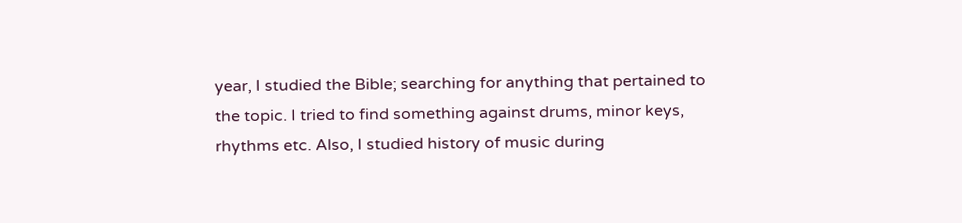year, I studied the Bible; searching for anything that pertained to the topic. I tried to find something against drums, minor keys, rhythms etc. Also, I studied history of music during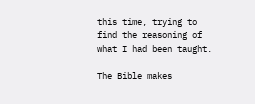this time, trying to find the reasoning of what I had been taught.

The Bible makes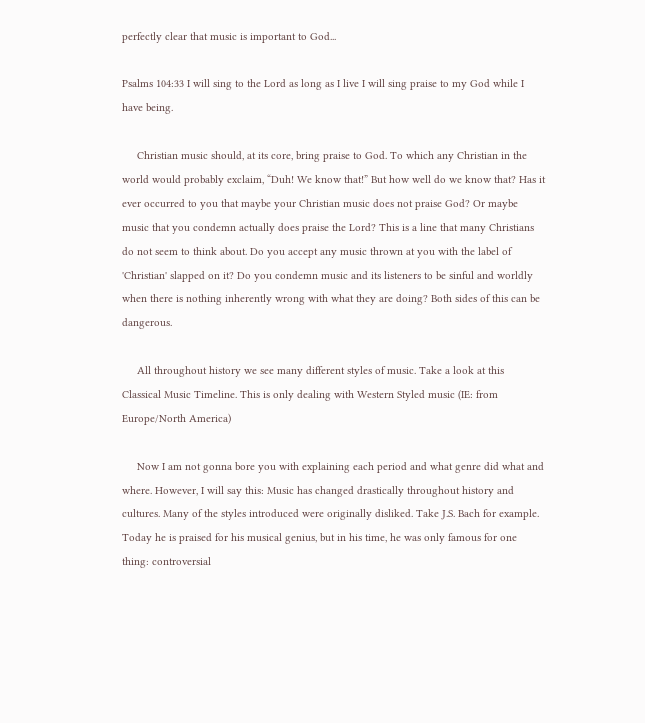perfectly clear that music is important to God...

Psalms 104:33 I will sing to the Lord as long as I live I will sing praise to my God while I have being.

     Christian music should, at its core, bring praise to God. To which any Christian in the world would probably exclaim, “Duh! We know that!” But how well do we know that? Has it ever occurred to you that maybe your Christian music does not praise God? Or maybe music that you condemn actually does praise the Lord? This is a line that many Christians do not seem to think about. Do you accept any music thrown at you with the label of 'Christian' slapped on it? Do you condemn music and its listeners to be sinful and worldly when there is nothing inherently wrong with what they are doing? Both sides of this can be dangerous.

     All throughout history we see many different styles of music. Take a look at this Classical Music Timeline. This is only dealing with Western Styled music (IE: from Europe/North America)

     Now I am not gonna bore you with explaining each period and what genre did what and where. However, I will say this: Music has changed drastically throughout history and cultures. Many of the styles introduced were originally disliked. Take J.S. Bach for example. Today he is praised for his musical genius, but in his time, he was only famous for one thing: controversial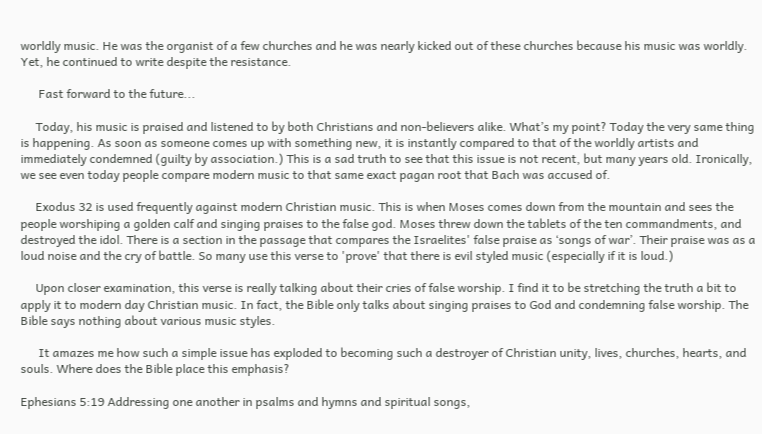worldly music. He was the organist of a few churches and he was nearly kicked out of these churches because his music was worldly. Yet, he continued to write despite the resistance.

      Fast forward to the future...

     Today, his music is praised and listened to by both Christians and non-believers alike. What’s my point? Today the very same thing is happening. As soon as someone comes up with something new, it is instantly compared to that of the worldly artists and immediately condemned (guilty by association.) This is a sad truth to see that this issue is not recent, but many years old. Ironically, we see even today people compare modern music to that same exact pagan root that Bach was accused of.

     Exodus 32 is used frequently against modern Christian music. This is when Moses comes down from the mountain and sees the people worshiping a golden calf and singing praises to the false god. Moses threw down the tablets of the ten commandments, and destroyed the idol. There is a section in the passage that compares the Israelites' false praise as ‘songs of war’. Their praise was as a loud noise and the cry of battle. So many use this verse to 'prove' that there is evil styled music (especially if it is loud.)

     Upon closer examination, this verse is really talking about their cries of false worship. I find it to be stretching the truth a bit to apply it to modern day Christian music. In fact, the Bible only talks about singing praises to God and condemning false worship. The Bible says nothing about various music styles.

      It amazes me how such a simple issue has exploded to becoming such a destroyer of Christian unity, lives, churches, hearts, and souls. Where does the Bible place this emphasis?

Ephesians 5:19 Addressing one another in psalms and hymns and spiritual songs,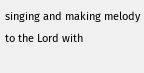singing and making melody to the Lord with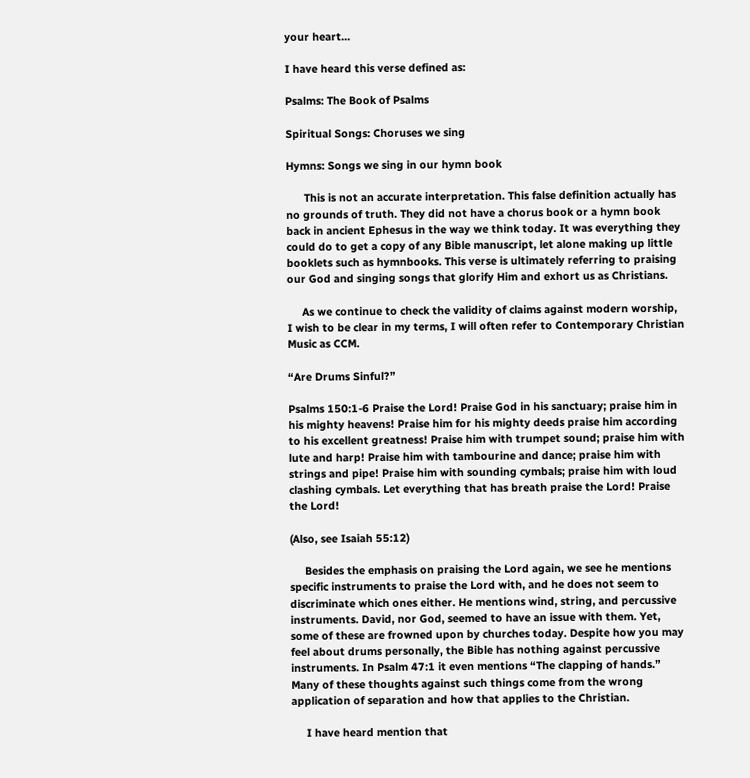your heart...

I have heard this verse defined as:

Psalms: The Book of Psalms

Spiritual Songs: Choruses we sing

Hymns: Songs we sing in our hymn book

      This is not an accurate interpretation. This false definition actually has no grounds of truth. They did not have a chorus book or a hymn book back in ancient Ephesus in the way we think today. It was everything they could do to get a copy of any Bible manuscript, let alone making up little booklets such as hymnbooks. This verse is ultimately referring to praising our God and singing songs that glorify Him and exhort us as Christians.

     As we continue to check the validity of claims against modern worship, I wish to be clear in my terms, I will often refer to Contemporary Christian Music as CCM.

“Are Drums Sinful?”

Psalms 150:1-6 Praise the Lord! Praise God in his sanctuary; praise him in his mighty heavens! Praise him for his mighty deeds praise him according to his excellent greatness! Praise him with trumpet sound; praise him with lute and harp! Praise him with tambourine and dance; praise him with strings and pipe! Praise him with sounding cymbals; praise him with loud clashing cymbals. Let everything that has breath praise the Lord! Praise the Lord!

(Also, see Isaiah 55:12)

     Besides the emphasis on praising the Lord again, we see he mentions specific instruments to praise the Lord with, and he does not seem to discriminate which ones either. He mentions wind, string, and percussive instruments. David, nor God, seemed to have an issue with them. Yet, some of these are frowned upon by churches today. Despite how you may feel about drums personally, the Bible has nothing against percussive instruments. In Psalm 47:1 it even mentions “The clapping of hands.” Many of these thoughts against such things come from the wrong application of separation and how that applies to the Christian.

     I have heard mention that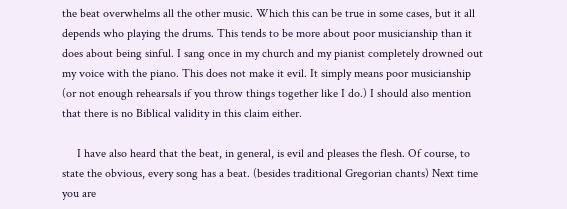the beat overwhelms all the other music. Which this can be true in some cases, but it all depends who playing the drums. This tends to be more about poor musicianship than it does about being sinful. I sang once in my church and my pianist completely drowned out my voice with the piano. This does not make it evil. It simply means poor musicianship (or not enough rehearsals if you throw things together like I do.) I should also mention that there is no Biblical validity in this claim either.

     I have also heard that the beat, in general, is evil and pleases the flesh. Of course, to state the obvious, every song has a beat. (besides traditional Gregorian chants) Next time you are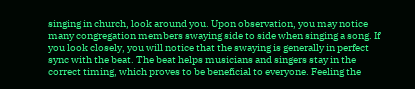singing in church, look around you. Upon observation, you may notice many congregation members swaying side to side when singing a song. If you look closely, you will notice that the swaying is generally in perfect sync with the beat. The beat helps musicians and singers stay in the correct timing, which proves to be beneficial to everyone. Feeling the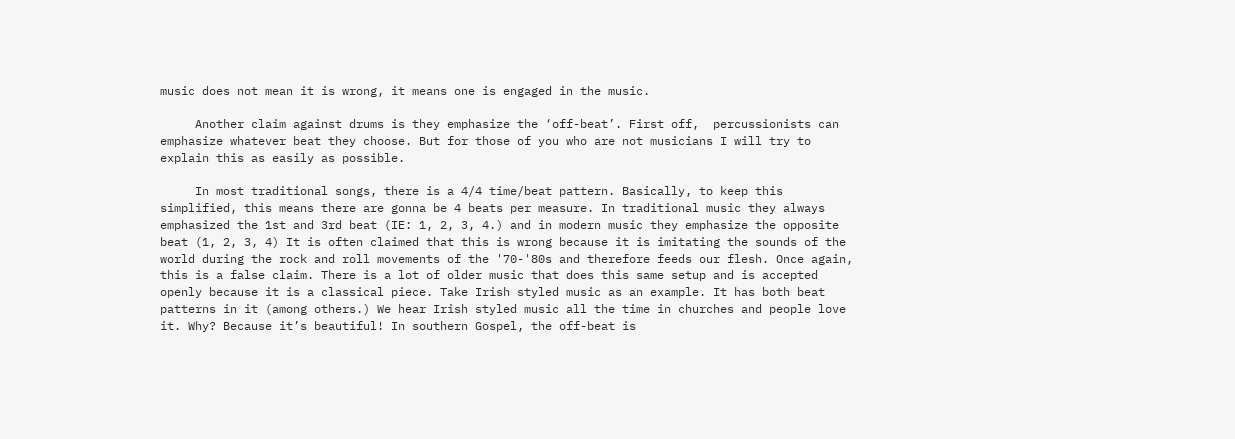music does not mean it is wrong, it means one is engaged in the music.

     Another claim against drums is they emphasize the ‘off-beat’. First off,  percussionists can emphasize whatever beat they choose. But for those of you who are not musicians I will try to explain this as easily as possible.

     In most traditional songs, there is a 4/4 time/beat pattern. Basically, to keep this simplified, this means there are gonna be 4 beats per measure. In traditional music they always emphasized the 1st and 3rd beat (IE: 1, 2, 3, 4.) and in modern music they emphasize the opposite beat (1, 2, 3, 4) It is often claimed that this is wrong because it is imitating the sounds of the world during the rock and roll movements of the '70-'80s and therefore feeds our flesh. Once again, this is a false claim. There is a lot of older music that does this same setup and is accepted openly because it is a classical piece. Take Irish styled music as an example. It has both beat patterns in it (among others.) We hear Irish styled music all the time in churches and people love it. Why? Because it’s beautiful! In southern Gospel, the off-beat is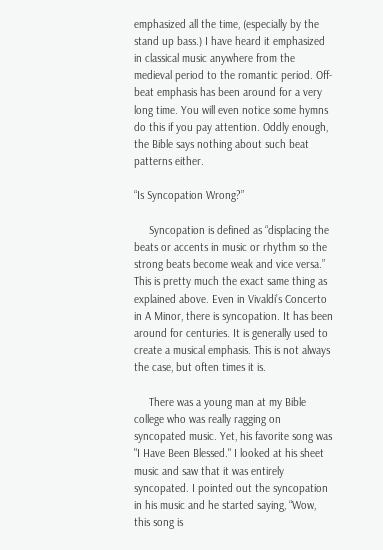emphasized all the time, (especially by the stand up bass.) I have heard it emphasized in classical music anywhere from the medieval period to the romantic period. Off-beat emphasis has been around for a very long time. You will even notice some hymns do this if you pay attention. Oddly enough, the Bible says nothing about such beat patterns either.

“Is Syncopation Wrong?”

     Syncopation is defined as “displacing the beats or accents in music or rhythm so the strong beats become weak and vice versa.” This is pretty much the exact same thing as explained above. Even in Vivaldi’s Concerto in A Minor, there is syncopation. It has been around for centuries. It is generally used to create a musical emphasis. This is not always the case, but often times it is.

     There was a young man at my Bible college who was really ragging on syncopated music. Yet, his favorite song was "I Have Been Blessed." I looked at his sheet music and saw that it was entirely syncopated. I pointed out the syncopation in his music and he started saying, “Wow, this song is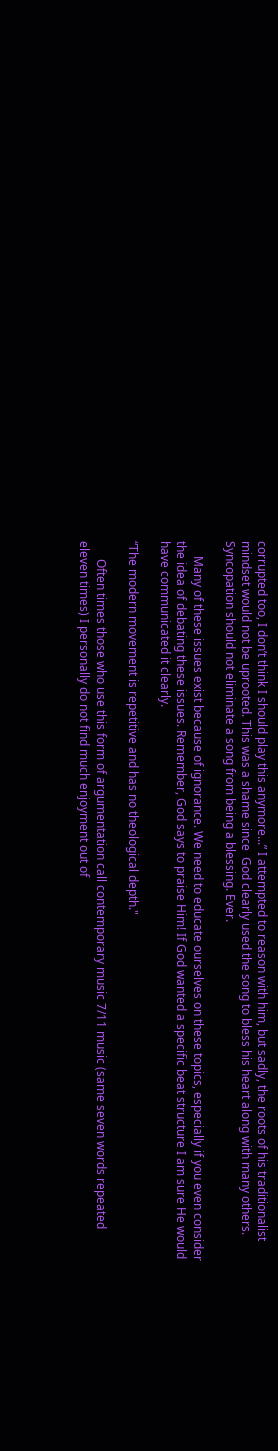corrupted too, I don’t think I should play this anymore...” I attempted to reason with him, but sadly, the roots of his traditionalist mindset would not be uprooted. This was a shame since  God clearly used the song to bless his heart along with many others. Syncopation should not eliminate a song from being a blessing. Ever.

     Many of these issues exist because of ignorance. We need to educate ourselves on these topics, especially if you even consider the idea of debating these issues. Remember, God says to praise Him! If God wanted a specific beat structure I am sure He would have communicated it clearly.

“The modern movement is repetitive and has no theological depth."

      Often times those who use this form of argumentation call contemporary music 7/11 music (same seven words repeated eleven times) I personally do not find much enjoyment out of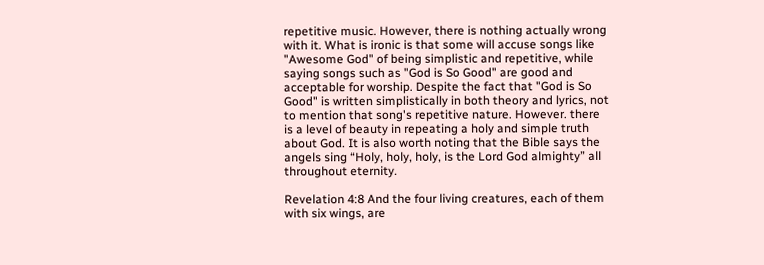repetitive music. However, there is nothing actually wrong with it. What is ironic is that some will accuse songs like "Awesome God" of being simplistic and repetitive, while saying songs such as "God is So Good" are good and acceptable for worship. Despite the fact that "God is So Good" is written simplistically in both theory and lyrics, not to mention that song's repetitive nature. However. there is a level of beauty in repeating a holy and simple truth about God. It is also worth noting that the Bible says the angels sing “Holy, holy, holy, is the Lord God almighty” all throughout eternity.

Revelation 4:8 And the four living creatures, each of them with six wings, are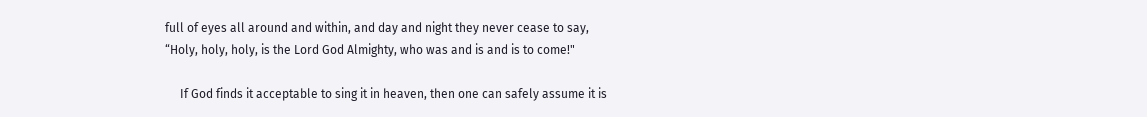full of eyes all around and within, and day and night they never cease to say, “Holy, holy, holy, is the Lord God Almighty, who was and is and is to come!"

     If God finds it acceptable to sing it in heaven, then one can safely assume it is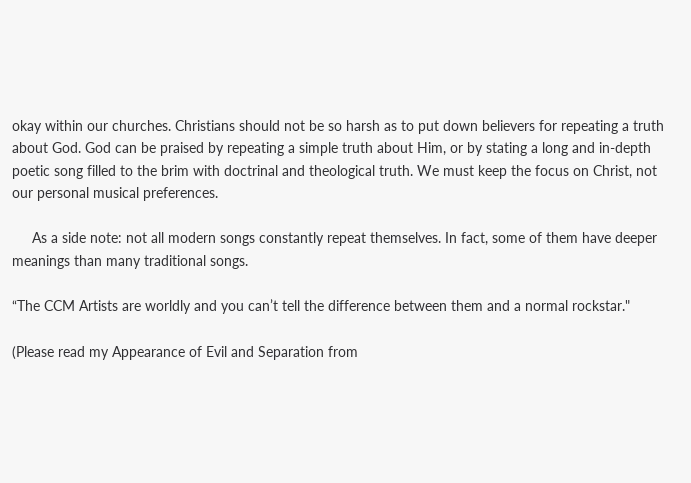okay within our churches. Christians should not be so harsh as to put down believers for repeating a truth about God. God can be praised by repeating a simple truth about Him, or by stating a long and in-depth poetic song filled to the brim with doctrinal and theological truth. We must keep the focus on Christ, not our personal musical preferences.

     As a side note: not all modern songs constantly repeat themselves. In fact, some of them have deeper meanings than many traditional songs.

“The CCM Artists are worldly and you can’t tell the difference between them and a normal rockstar."

(Please read my Appearance of Evil and Separation from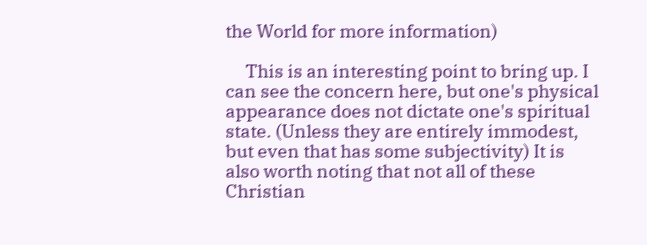the World for more information)

     This is an interesting point to bring up. I can see the concern here, but one's physical appearance does not dictate one's spiritual state. (Unless they are entirely immodest, but even that has some subjectivity) It is also worth noting that not all of these Christian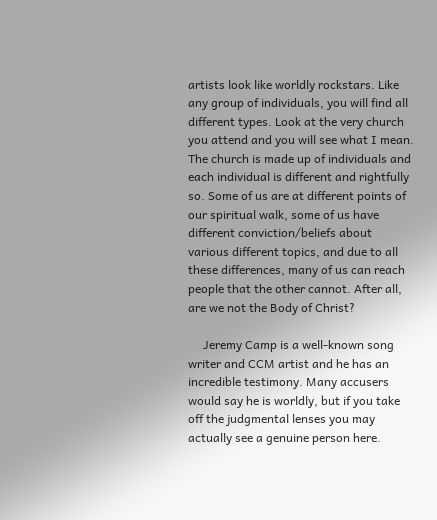artists look like worldly rockstars. Like any group of individuals, you will find all different types. Look at the very church you attend and you will see what I mean. The church is made up of individuals and each individual is different and rightfully so. Some of us are at different points of our spiritual walk, some of us have different conviction/beliefs about various different topics, and due to all these differences, many of us can reach people that the other cannot. After all, are we not the Body of Christ?

     Jeremy Camp is a well-known song writer and CCM artist and he has an incredible testimony. Many accusers would say he is worldly, but if you take off the judgmental lenses you may actually see a genuine person here.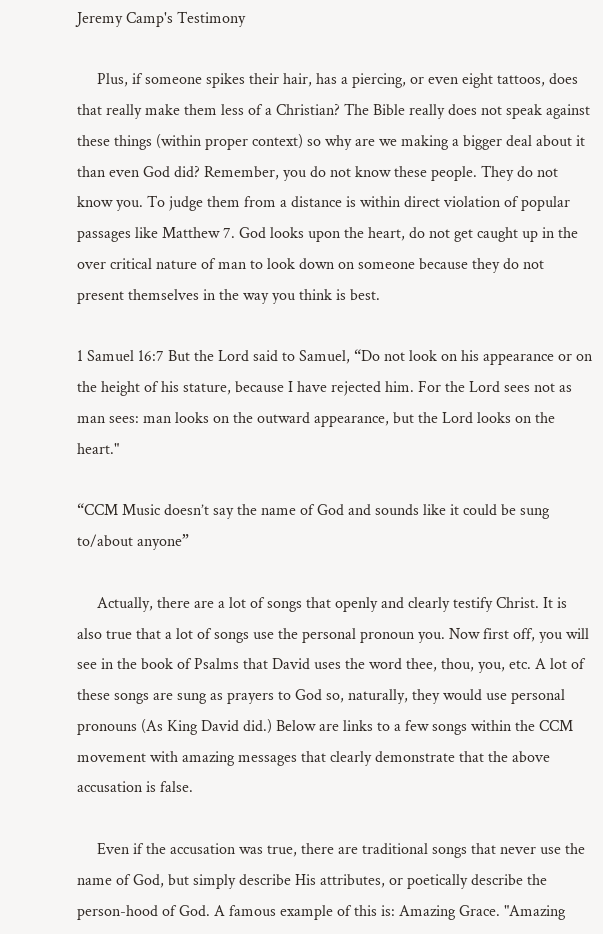Jeremy Camp's Testimony

     Plus, if someone spikes their hair, has a piercing, or even eight tattoos, does that really make them less of a Christian? The Bible really does not speak against these things (within proper context) so why are we making a bigger deal about it than even God did? Remember, you do not know these people. They do not know you. To judge them from a distance is within direct violation of popular passages like Matthew 7. God looks upon the heart, do not get caught up in the over critical nature of man to look down on someone because they do not present themselves in the way you think is best.

1 Samuel 16:7 But the Lord said to Samuel, “Do not look on his appearance or on the height of his stature, because I have rejected him. For the Lord sees not as man sees: man looks on the outward appearance, but the Lord looks on the heart."

“CCM Music doesn’t say the name of God and sounds like it could be sung to/about anyone”

     Actually, there are a lot of songs that openly and clearly testify Christ. It is also true that a lot of songs use the personal pronoun you. Now first off, you will see in the book of Psalms that David uses the word thee, thou, you, etc. A lot of these songs are sung as prayers to God so, naturally, they would use personal pronouns (As King David did.) Below are links to a few songs within the CCM movement with amazing messages that clearly demonstrate that the above accusation is false.

     Even if the accusation was true, there are traditional songs that never use the name of God, but simply describe His attributes, or poetically describe the person-hood of God. A famous example of this is: Amazing Grace. "Amazing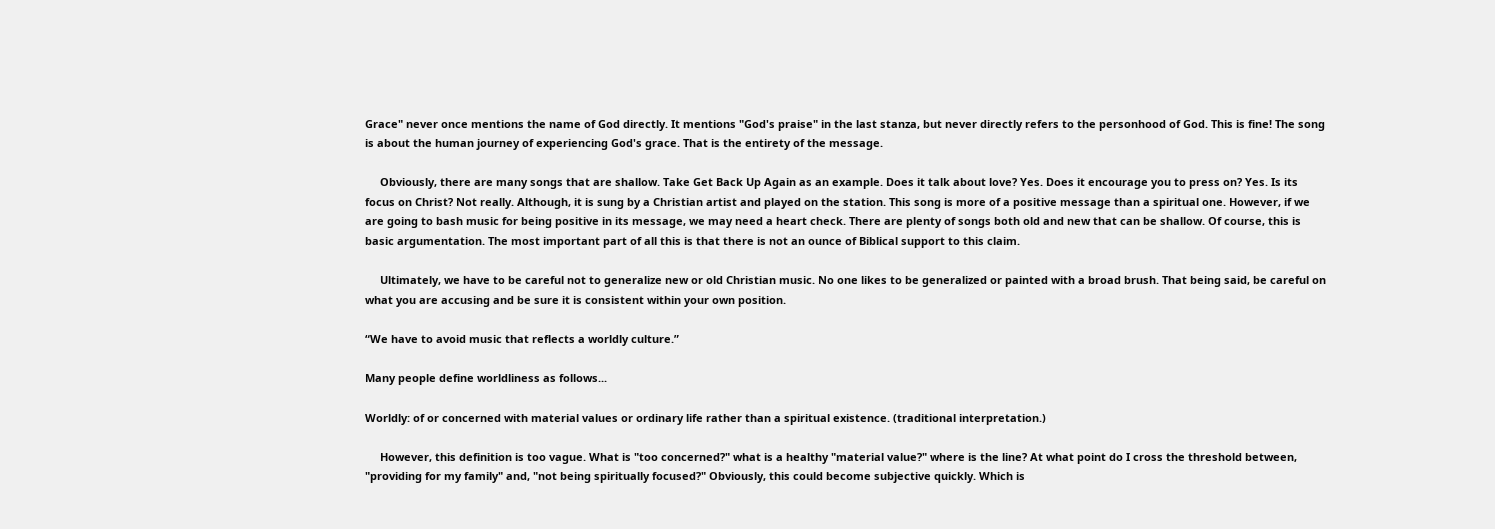Grace" never once mentions the name of God directly. It mentions "God's praise" in the last stanza, but never directly refers to the personhood of God. This is fine! The song is about the human journey of experiencing God's grace. That is the entirety of the message.

     Obviously, there are many songs that are shallow. Take Get Back Up Again as an example. Does it talk about love? Yes. Does it encourage you to press on? Yes. Is its focus on Christ? Not really. Although, it is sung by a Christian artist and played on the station. This song is more of a positive message than a spiritual one. However, if we are going to bash music for being positive in its message, we may need a heart check. There are plenty of songs both old and new that can be shallow. Of course, this is basic argumentation. The most important part of all this is that there is not an ounce of Biblical support to this claim.

     Ultimately, we have to be careful not to generalize new or old Christian music. No one likes to be generalized or painted with a broad brush. That being said, be careful on what you are accusing and be sure it is consistent within your own position.

“We have to avoid music that reflects a worldly culture.”

Many people define worldliness as follows...

Worldly: of or concerned with material values or ordinary life rather than a spiritual existence. (traditional interpretation.)

     However, this definition is too vague. What is "too concerned?" what is a healthy "material value?" where is the line? At what point do I cross the threshold between, "providing for my family" and, "not being spiritually focused?" Obviously, this could become subjective quickly. Which is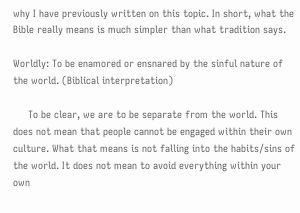why I have previously written on this topic. In short, what the Bible really means is much simpler than what tradition says.

Worldly: To be enamored or ensnared by the sinful nature of the world. (Biblical interpretation)

     To be clear, we are to be separate from the world. This does not mean that people cannot be engaged within their own culture. What that means is not falling into the habits/sins of the world. It does not mean to avoid everything within your own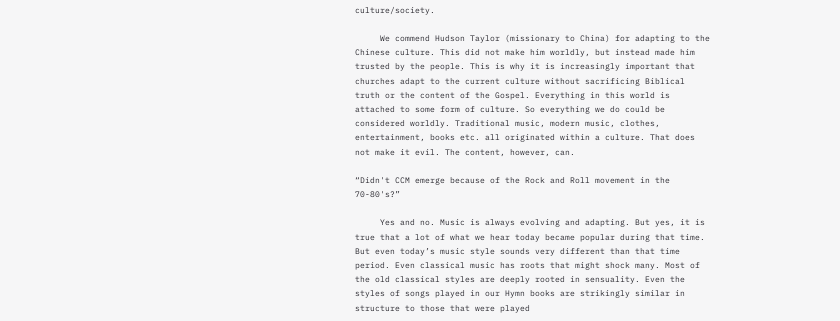culture/society.

     We commend Hudson Taylor (missionary to China) for adapting to the Chinese culture. This did not make him worldly, but instead made him trusted by the people. This is why it is increasingly important that churches adapt to the current culture without sacrificing Biblical truth or the content of the Gospel. Everything in this world is attached to some form of culture. So everything we do could be considered worldly. Traditional music, modern music, clothes, entertainment, books etc. all originated within a culture. That does not make it evil. The content, however, can.

“Didn't CCM emerge because of the Rock and Roll movement in the 70-80's?”

     Yes and no. Music is always evolving and adapting. But yes, it is true that a lot of what we hear today became popular during that time. But even today’s music style sounds very different than that time period. Even classical music has roots that might shock many. Most of the old classical styles are deeply rooted in sensuality. Even the styles of songs played in our Hymn books are strikingly similar in structure to those that were played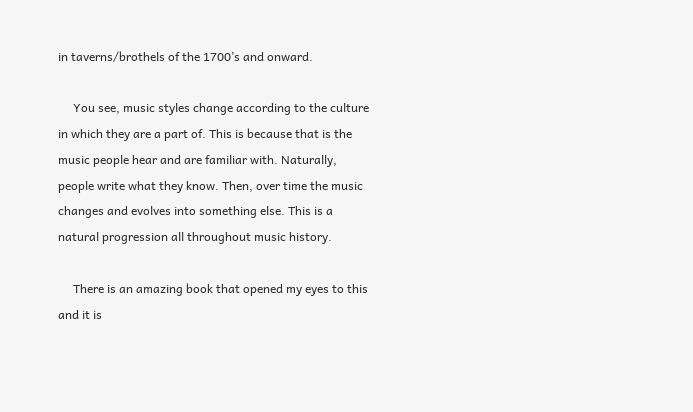in taverns/brothels of the 1700’s and onward.

     You see, music styles change according to the culture in which they are a part of. This is because that is the music people hear and are familiar with. Naturally, people write what they know. Then, over time the music changes and evolves into something else. This is a natural progression all throughout music history.

     There is an amazing book that opened my eyes to this and it is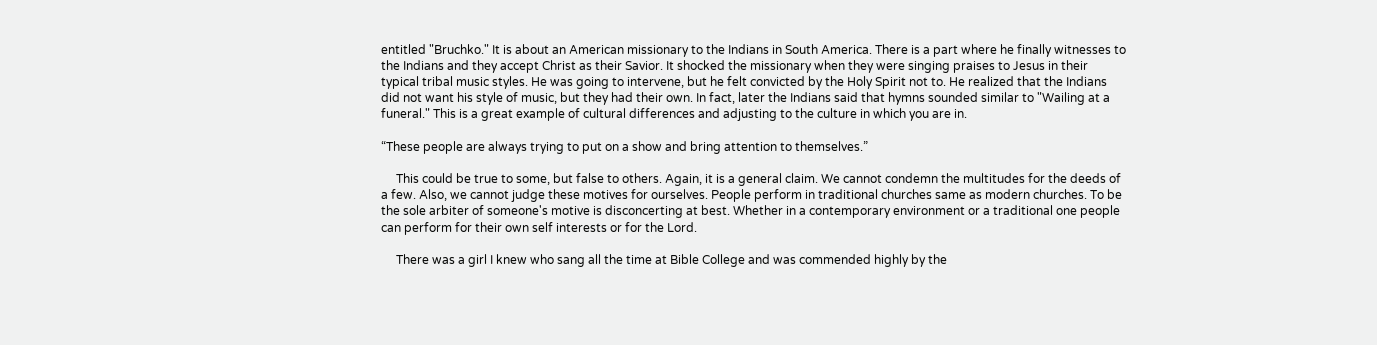entitled "Bruchko." It is about an American missionary to the Indians in South America. There is a part where he finally witnesses to the Indians and they accept Christ as their Savior. It shocked the missionary when they were singing praises to Jesus in their typical tribal music styles. He was going to intervene, but he felt convicted by the Holy Spirit not to. He realized that the Indians did not want his style of music, but they had their own. In fact, later the Indians said that hymns sounded similar to "Wailing at a funeral." This is a great example of cultural differences and adjusting to the culture in which you are in.

“These people are always trying to put on a show and bring attention to themselves.”

     This could be true to some, but false to others. Again, it is a general claim. We cannot condemn the multitudes for the deeds of a few. Also, we cannot judge these motives for ourselves. People perform in traditional churches same as modern churches. To be the sole arbiter of someone's motive is disconcerting at best. Whether in a contemporary environment or a traditional one people can perform for their own self interests or for the Lord.

     There was a girl I knew who sang all the time at Bible College and was commended highly by the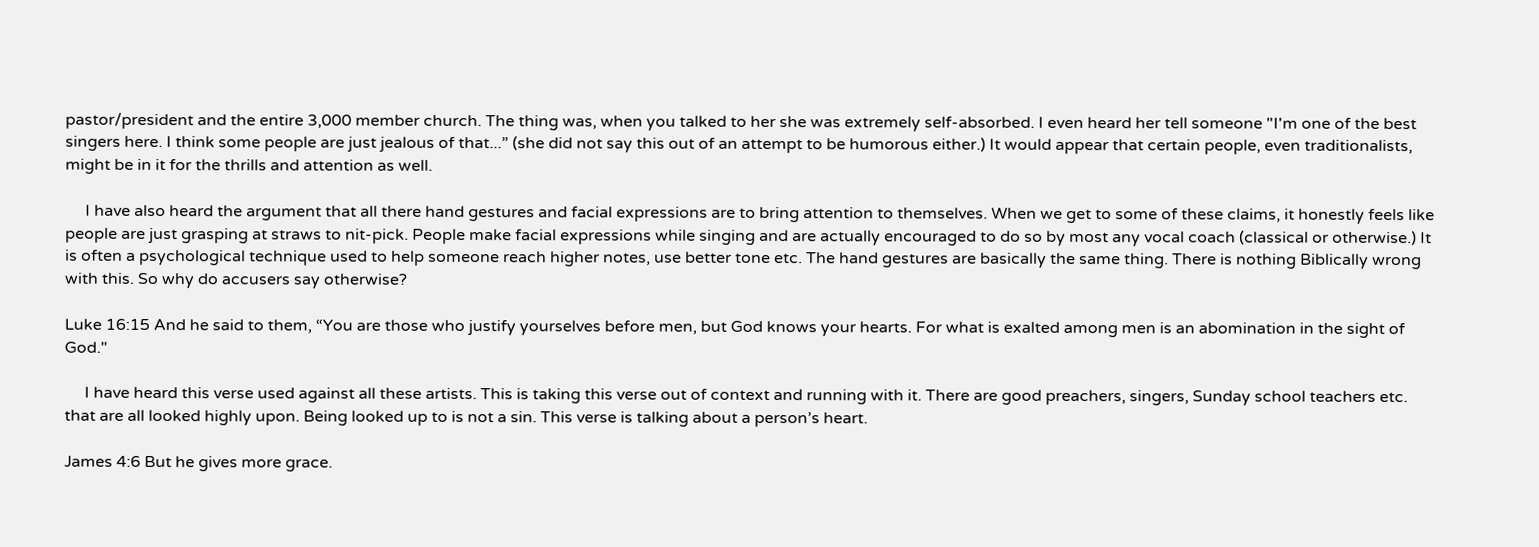pastor/president and the entire 3,000 member church. The thing was, when you talked to her she was extremely self-absorbed. I even heard her tell someone "I'm one of the best singers here. I think some people are just jealous of that...” (she did not say this out of an attempt to be humorous either.) It would appear that certain people, even traditionalists, might be in it for the thrills and attention as well.

     I have also heard the argument that all there hand gestures and facial expressions are to bring attention to themselves. When we get to some of these claims, it honestly feels like people are just grasping at straws to nit-pick. People make facial expressions while singing and are actually encouraged to do so by most any vocal coach (classical or otherwise.) It is often a psychological technique used to help someone reach higher notes, use better tone etc. The hand gestures are basically the same thing. There is nothing Biblically wrong with this. So why do accusers say otherwise?

Luke 16:15 And he said to them, “You are those who justify yourselves before men, but God knows your hearts. For what is exalted among men is an abomination in the sight of God."

     I have heard this verse used against all these artists. This is taking this verse out of context and running with it. There are good preachers, singers, Sunday school teachers etc. that are all looked highly upon. Being looked up to is not a sin. This verse is talking about a person’s heart.

James 4:6 But he gives more grace.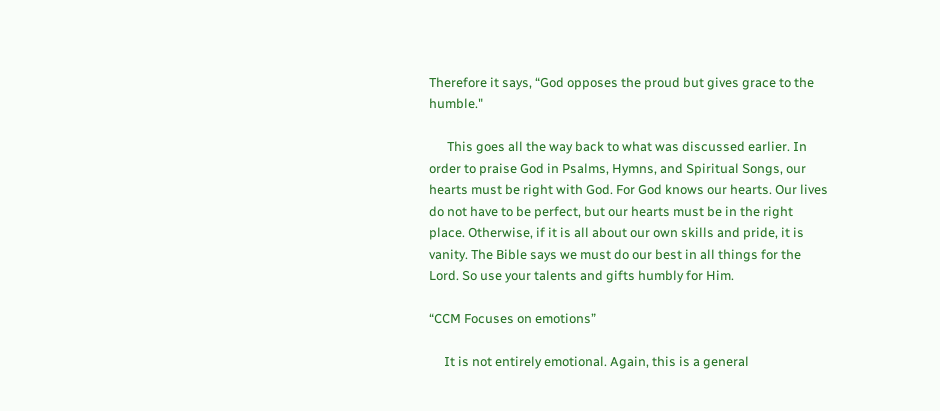Therefore it says, “God opposes the proud but gives grace to the humble."

      This goes all the way back to what was discussed earlier. In order to praise God in Psalms, Hymns, and Spiritual Songs, our hearts must be right with God. For God knows our hearts. Our lives do not have to be perfect, but our hearts must be in the right place. Otherwise, if it is all about our own skills and pride, it is vanity. The Bible says we must do our best in all things for the Lord. So use your talents and gifts humbly for Him.

“CCM Focuses on emotions”

     It is not entirely emotional. Again, this is a general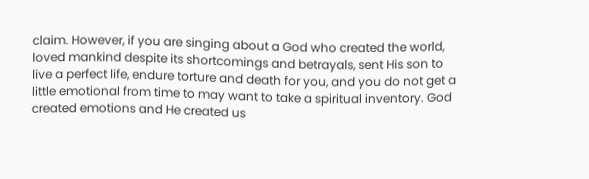claim. However, if you are singing about a God who created the world, loved mankind despite its shortcomings and betrayals, sent His son to live a perfect life, endure torture and death for you, and you do not get a little emotional from time to may want to take a spiritual inventory. God created emotions and He created us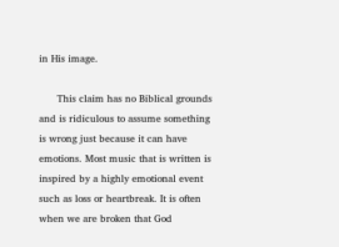in His image.

      This claim has no Biblical grounds and is ridiculous to assume something is wrong just because it can have emotions. Most music that is written is inspired by a highly emotional event such as loss or heartbreak. It is often when we are broken that God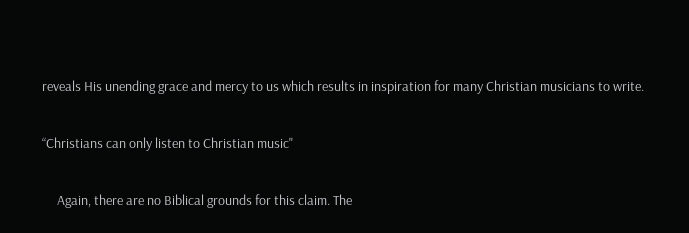reveals His unending grace and mercy to us which results in inspiration for many Christian musicians to write.

“Christians can only listen to Christian music"

     Again, there are no Biblical grounds for this claim. The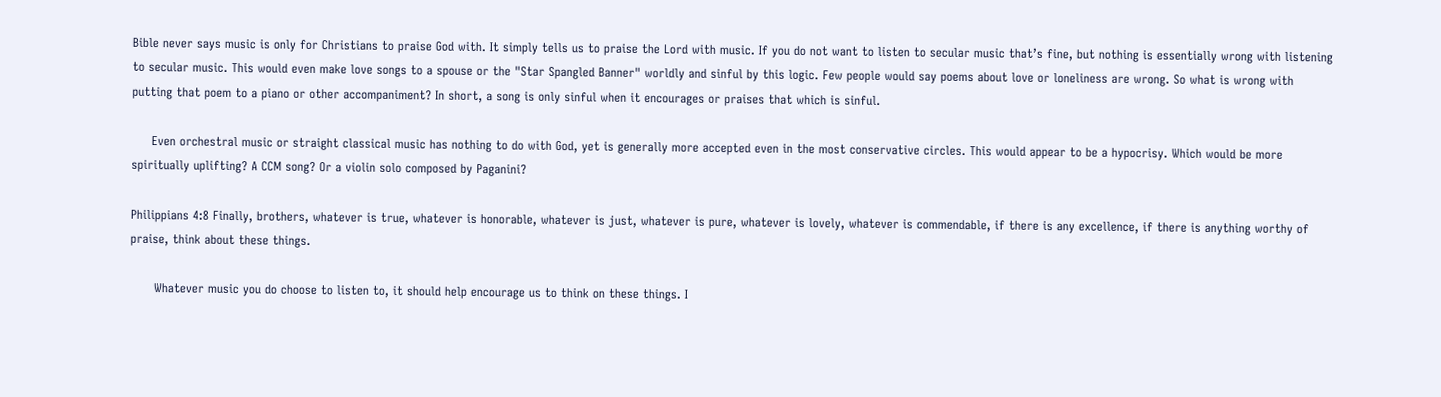Bible never says music is only for Christians to praise God with. It simply tells us to praise the Lord with music. If you do not want to listen to secular music that’s fine, but nothing is essentially wrong with listening to secular music. This would even make love songs to a spouse or the "Star Spangled Banner" worldly and sinful by this logic. Few people would say poems about love or loneliness are wrong. So what is wrong with putting that poem to a piano or other accompaniment? In short, a song is only sinful when it encourages or praises that which is sinful.

     Even orchestral music or straight classical music has nothing to do with God, yet is generally more accepted even in the most conservative circles. This would appear to be a hypocrisy. Which would be more spiritually uplifting? A CCM song? Or a violin solo composed by Paganini?

Philippians 4:8 Finally, brothers, whatever is true, whatever is honorable, whatever is just, whatever is pure, whatever is lovely, whatever is commendable, if there is any excellence, if there is anything worthy of praise, think about these things.

      Whatever music you do choose to listen to, it should help encourage us to think on these things. I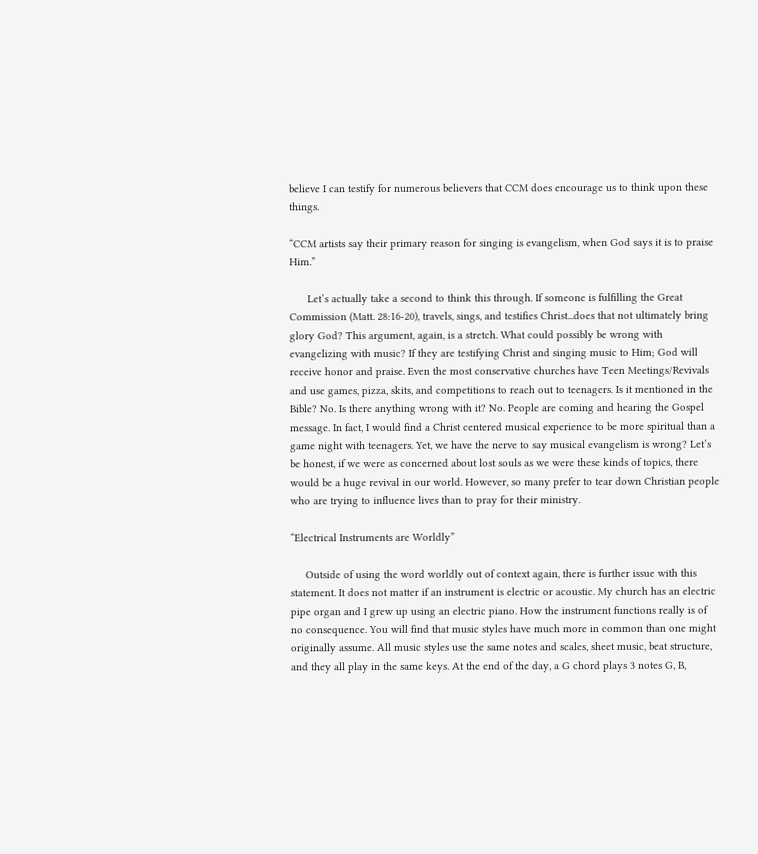believe I can testify for numerous believers that CCM does encourage us to think upon these things.

“CCM artists say their primary reason for singing is evangelism, when God says it is to praise Him.”

      Let’s actually take a second to think this through. If someone is fulfilling the Great Commission (Matt. 28:16-20), travels, sings, and testifies Christ...does that not ultimately bring glory God? This argument, again, is a stretch. What could possibly be wrong with evangelizing with music? If they are testifying Christ and singing music to Him; God will receive honor and praise. Even the most conservative churches have Teen Meetings/Revivals and use games, pizza, skits, and competitions to reach out to teenagers. Is it mentioned in the Bible? No. Is there anything wrong with it? No. People are coming and hearing the Gospel message. In fact, I would find a Christ centered musical experience to be more spiritual than a game night with teenagers. Yet, we have the nerve to say musical evangelism is wrong? Let’s be honest, if we were as concerned about lost souls as we were these kinds of topics, there would be a huge revival in our world. However, so many prefer to tear down Christian people who are trying to influence lives than to pray for their ministry.

“Electrical Instruments are Worldly”

     Outside of using the word worldly out of context again, there is further issue with this statement. It does not matter if an instrument is electric or acoustic. My church has an electric pipe organ and I grew up using an electric piano. How the instrument functions really is of no consequence. You will find that music styles have much more in common than one might originally assume. All music styles use the same notes and scales, sheet music, beat structure, and they all play in the same keys. At the end of the day, a G chord plays 3 notes G, B,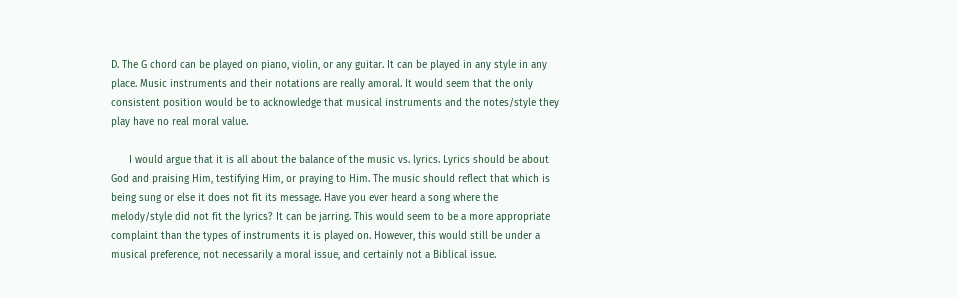D. The G chord can be played on piano, violin, or any guitar. It can be played in any style in any place. Music instruments and their notations are really amoral. It would seem that the only consistent position would be to acknowledge that musical instruments and the notes/style they play have no real moral value.

      I would argue that it is all about the balance of the music vs. lyrics. Lyrics should be about God and praising Him, testifying Him, or praying to Him. The music should reflect that which is being sung or else it does not fit its message. Have you ever heard a song where the melody/style did not fit the lyrics? It can be jarring. This would seem to be a more appropriate complaint than the types of instruments it is played on. However, this would still be under a musical preference, not necessarily a moral issue, and certainly not a Biblical issue.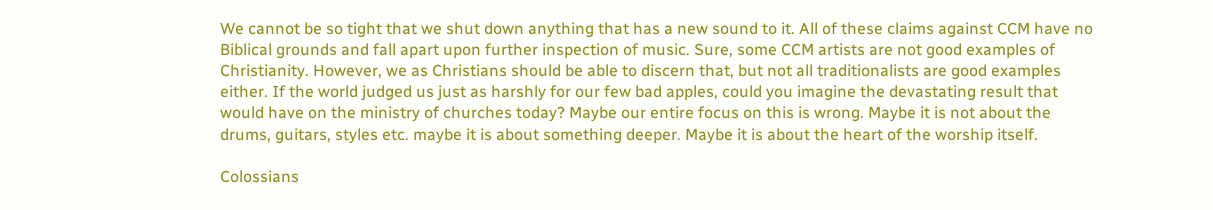We cannot be so tight that we shut down anything that has a new sound to it. All of these claims against CCM have no Biblical grounds and fall apart upon further inspection of music. Sure, some CCM artists are not good examples of Christianity. However, we as Christians should be able to discern that, but not all traditionalists are good examples either. If the world judged us just as harshly for our few bad apples, could you imagine the devastating result that would have on the ministry of churches today? Maybe our entire focus on this is wrong. Maybe it is not about the drums, guitars, styles etc. maybe it is about something deeper. Maybe it is about the heart of the worship itself.

Colossians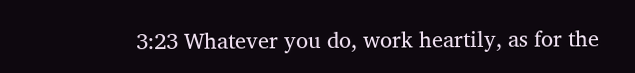3:23 Whatever you do, work heartily, as for the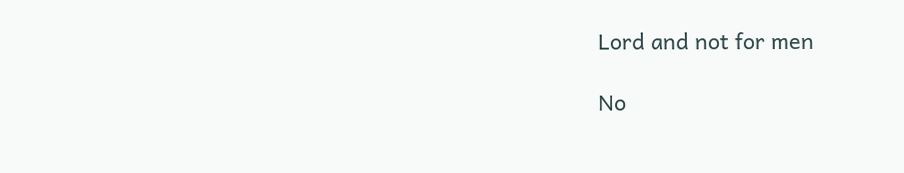Lord and not for men

No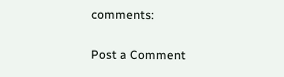comments:

Post a Comment